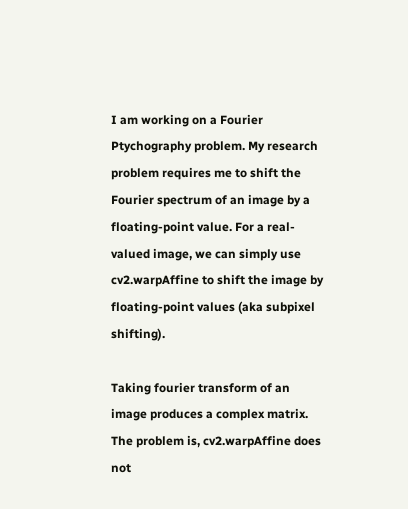I am working on a Fourier Ptychography problem. My research problem requires me to shift the Fourier spectrum of an image by a floating-point value. For a real-valued image, we can simply use cv2.warpAffine to shift the image by floating-point values (aka subpixel shifting).

Taking fourier transform of an image produces a complex matrix. The problem is, cv2.warpAffine does not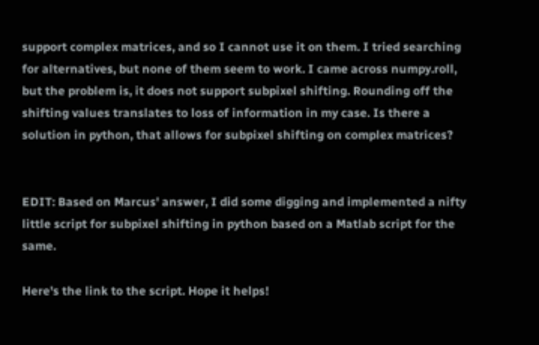support complex matrices, and so I cannot use it on them. I tried searching for alternatives, but none of them seem to work. I came across numpy.roll, but the problem is, it does not support subpixel shifting. Rounding off the shifting values translates to loss of information in my case. Is there a solution in python, that allows for subpixel shifting on complex matrices?


EDIT: Based on Marcus' answer, I did some digging and implemented a nifty little script for subpixel shifting in python based on a Matlab script for the same.

Here's the link to the script. Hope it helps!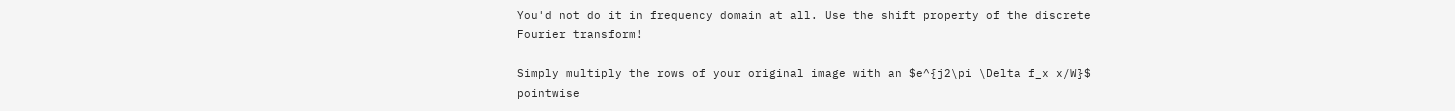You'd not do it in frequency domain at all. Use the shift property of the discrete Fourier transform!

Simply multiply the rows of your original image with an $e^{j2\pi \Delta f_x x/W}$ pointwise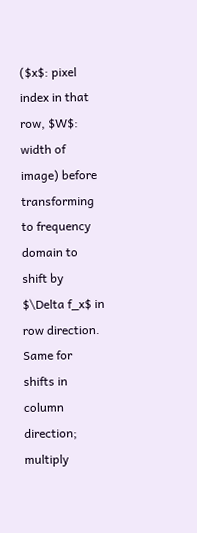($x$: pixel index in that row, $W$: width of image) before transforming to frequency domain to shift by $\Delta f_x$ in row direction. Same for shifts in column direction; multiply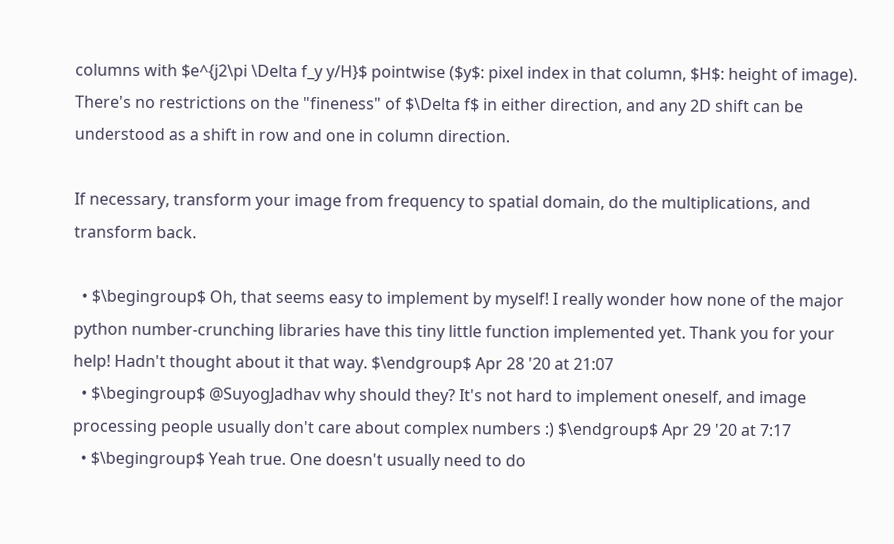columns with $e^{j2\pi \Delta f_y y/H}$ pointwise ($y$: pixel index in that column, $H$: height of image). There's no restrictions on the "fineness" of $\Delta f$ in either direction, and any 2D shift can be understood as a shift in row and one in column direction.

If necessary, transform your image from frequency to spatial domain, do the multiplications, and transform back.

  • $\begingroup$ Oh, that seems easy to implement by myself! I really wonder how none of the major python number-crunching libraries have this tiny little function implemented yet. Thank you for your help! Hadn't thought about it that way. $\endgroup$ Apr 28 '20 at 21:07
  • $\begingroup$ @SuyogJadhav why should they? It's not hard to implement oneself, and image processing people usually don't care about complex numbers :) $\endgroup$ Apr 29 '20 at 7:17
  • $\begingroup$ Yeah true. One doesn't usually need to do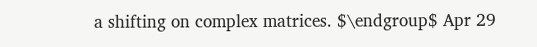a shifting on complex matrices. $\endgroup$ Apr 29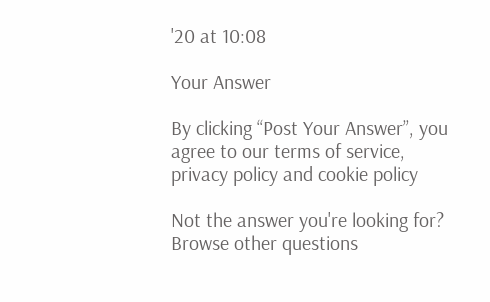'20 at 10:08

Your Answer

By clicking “Post Your Answer”, you agree to our terms of service, privacy policy and cookie policy

Not the answer you're looking for? Browse other questions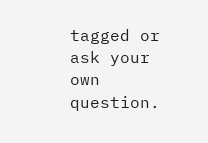tagged or ask your own question.